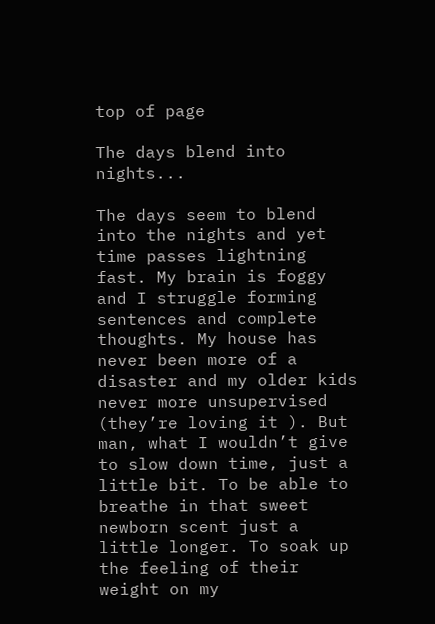top of page

The days blend into nights...

The days seem to blend into the nights and yet time passes lightning fast. My brain is foggy and I struggle forming sentences and complete thoughts. My house has never been more of a disaster and my older kids never more unsupervised (they’re loving it ). But man, what I wouldn’t give to slow down time, just a little bit. To be able to breathe in that sweet newborn scent just a little longer. To soak up the feeling of their weight on my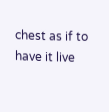chest as if to have it live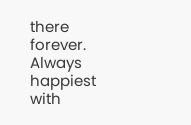there forever. Always happiest with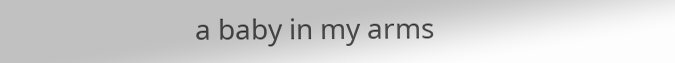a baby in my arms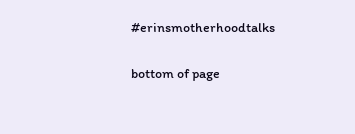#erinsmotherhoodtalks


bottom of page